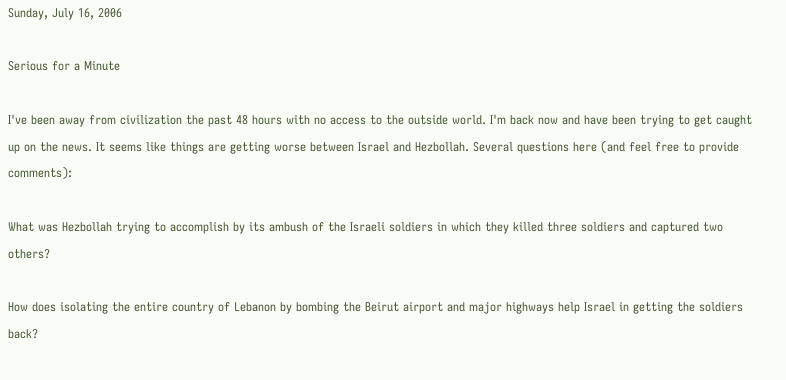Sunday, July 16, 2006

Serious for a Minute

I've been away from civilization the past 48 hours with no access to the outside world. I'm back now and have been trying to get caught up on the news. It seems like things are getting worse between Israel and Hezbollah. Several questions here (and feel free to provide comments):

What was Hezbollah trying to accomplish by its ambush of the Israeli soldiers in which they killed three soldiers and captured two others?

How does isolating the entire country of Lebanon by bombing the Beirut airport and major highways help Israel in getting the soldiers back?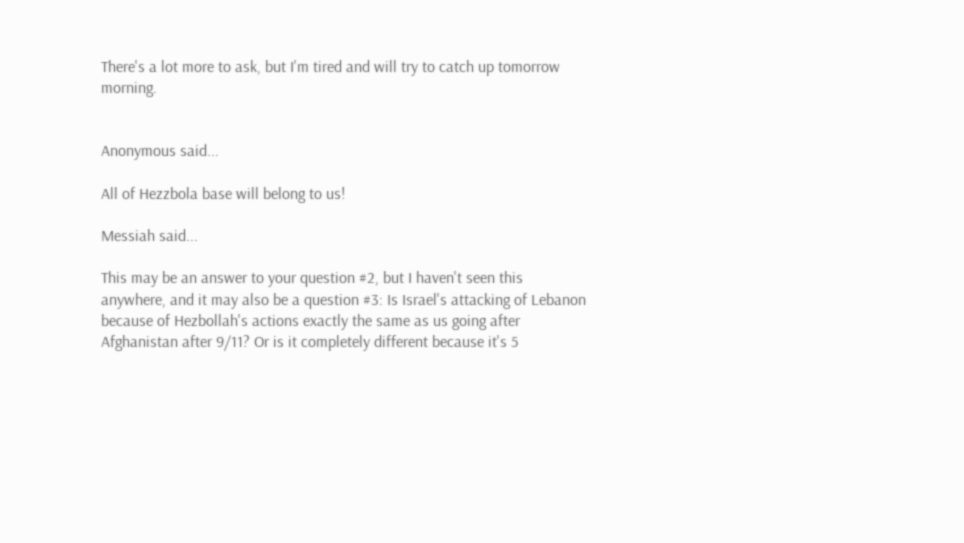There's a lot more to ask, but I'm tired and will try to catch up tomorrow morning.


Anonymous said...

All of Hezzbola base will belong to us!

Messiah said...

This may be an answer to your question #2, but I haven't seen this anywhere, and it may also be a question #3: Is Israel's attacking of Lebanon because of Hezbollah's actions exactly the same as us going after Afghanistan after 9/11? Or is it completely different because it's 5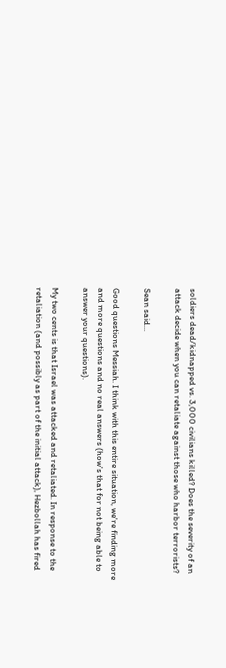soldiers dead/kidnapped vs. 3,000 civilians killed? Does the severity of an attack decide when you can retaliate against those who harbor terrorists?

Sean said...

Good questions Messiah. I think with this entire situation, we're finding more and more questions and no real answers (how's that for not being able to answer your questions).

My two cents is that Israel was attacked and retaliated. In response to the retaliation (and possibly as part of the initial attack), Hezbollah has fired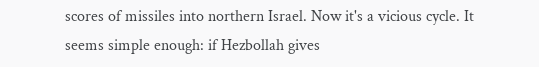scores of missiles into northern Israel. Now it's a vicious cycle. It seems simple enough: if Hezbollah gives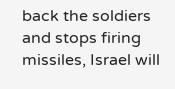back the soldiers and stops firing missiles, Israel will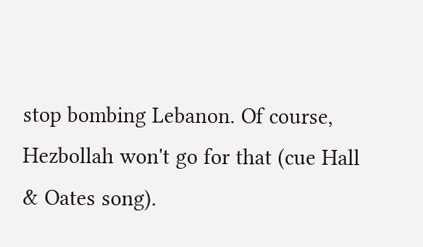stop bombing Lebanon. Of course, Hezbollah won't go for that (cue Hall & Oates song).